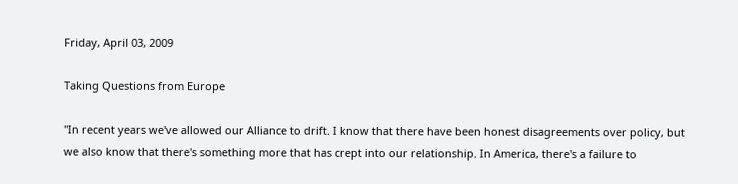Friday, April 03, 2009

Taking Questions from Europe

"In recent years we've allowed our Alliance to drift. I know that there have been honest disagreements over policy, but we also know that there's something more that has crept into our relationship. In America, there's a failure to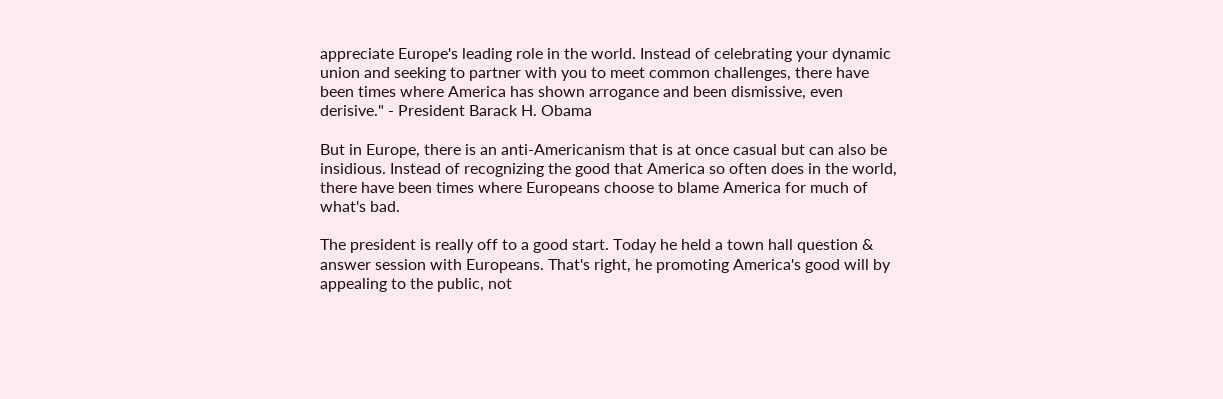appreciate Europe's leading role in the world. Instead of celebrating your dynamic union and seeking to partner with you to meet common challenges, there have been times where America has shown arrogance and been dismissive, even derisive." - President Barack H. Obama

But in Europe, there is an anti-Americanism that is at once casual but can also be insidious. Instead of recognizing the good that America so often does in the world, there have been times where Europeans choose to blame America for much of what's bad.

The president is really off to a good start. Today he held a town hall question & answer session with Europeans. That's right, he promoting America's good will by appealing to the public, not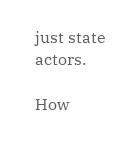just state actors.

How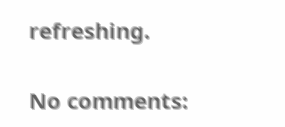refreshing.

No comments: